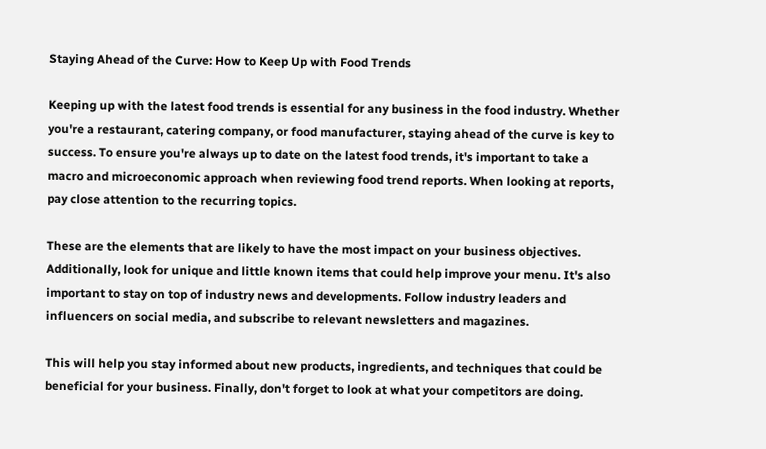Staying Ahead of the Curve: How to Keep Up with Food Trends

Keeping up with the latest food trends is essential for any business in the food industry. Whether you're a restaurant, catering company, or food manufacturer, staying ahead of the curve is key to success. To ensure you're always up to date on the latest food trends, it's important to take a macro and microeconomic approach when reviewing food trend reports. When looking at reports, pay close attention to the recurring topics.

These are the elements that are likely to have the most impact on your business objectives. Additionally, look for unique and little known items that could help improve your menu. It's also important to stay on top of industry news and developments. Follow industry leaders and influencers on social media, and subscribe to relevant newsletters and magazines.

This will help you stay informed about new products, ingredients, and techniques that could be beneficial for your business. Finally, don't forget to look at what your competitors are doing.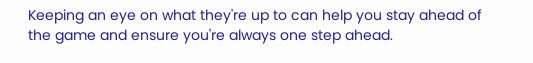Keeping an eye on what they're up to can help you stay ahead of the game and ensure you're always one step ahead.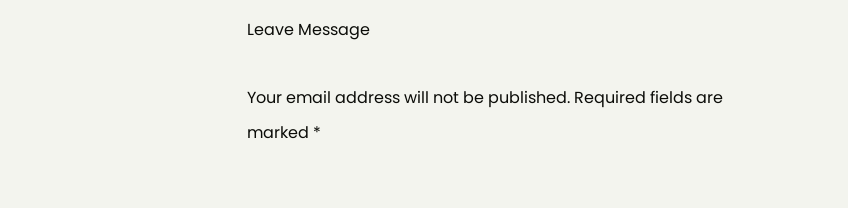Leave Message

Your email address will not be published. Required fields are marked *